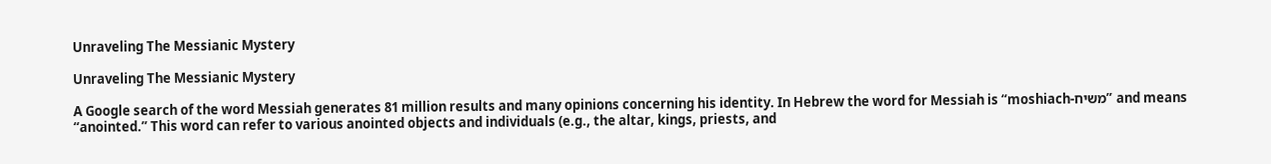Unraveling The Messianic Mystery

Unraveling The Messianic Mystery

A Google search of the word Messiah generates 81 million results and many opinions concerning his identity. In Hebrew the word for Messiah is “moshiach-משיח” and means “anointed.” This word can refer to various anointed objects and individuals (e.g., the altar, kings, priests, and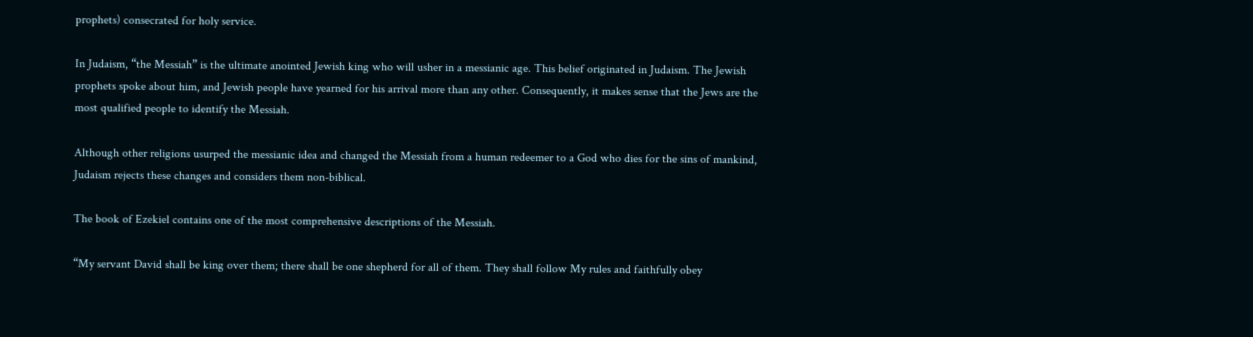prophets) consecrated for holy service.

In Judaism, “the Messiah” is the ultimate anointed Jewish king who will usher in a messianic age. This belief originated in Judaism. The Jewish prophets spoke about him, and Jewish people have yearned for his arrival more than any other. Consequently, it makes sense that the Jews are the most qualified people to identify the Messiah.

Although other religions usurped the messianic idea and changed the Messiah from a human redeemer to a God who dies for the sins of mankind, Judaism rejects these changes and considers them non-biblical.

The book of Ezekiel contains one of the most comprehensive descriptions of the Messiah.

“My servant David shall be king over them; there shall be one shepherd for all of them. They shall follow My rules and faithfully obey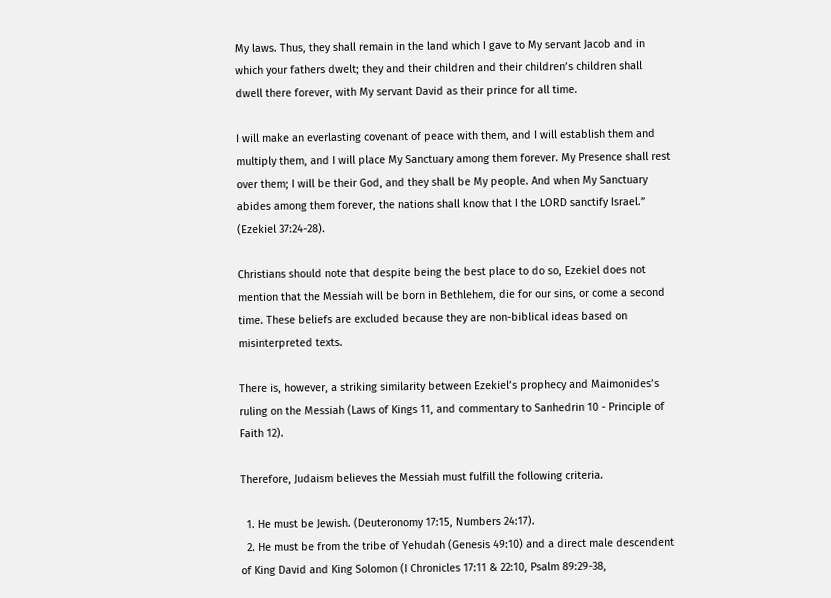My laws. Thus, they shall remain in the land which I gave to My servant Jacob and in which your fathers dwelt; they and their children and their children’s children shall dwell there forever, with My servant David as their prince for all time.

I will make an everlasting covenant of peace with them, and I will establish them and multiply them, and I will place My Sanctuary among them forever. My Presence shall rest over them; I will be their God, and they shall be My people. And when My Sanctuary abides among them forever, the nations shall know that I the LORD sanctify Israel.” (Ezekiel 37:24-28).

Christians should note that despite being the best place to do so, Ezekiel does not mention that the Messiah will be born in Bethlehem, die for our sins, or come a second time. These beliefs are excluded because they are non-biblical ideas based on misinterpreted texts.

There is, however, a striking similarity between Ezekiel’s prophecy and Maimonides’s ruling on the Messiah (Laws of Kings 11, and commentary to Sanhedrin 10 - Principle of Faith 12).

Therefore, Judaism believes the Messiah must fulfill the following criteria.

  1. He must be Jewish. (Deuteronomy 17:15, Numbers 24:17).
  2. He must be from the tribe of Yehudah (Genesis 49:10) and a direct male descendent of King David and King Solomon (I Chronicles 17:11 & 22:10, Psalm 89:29-38,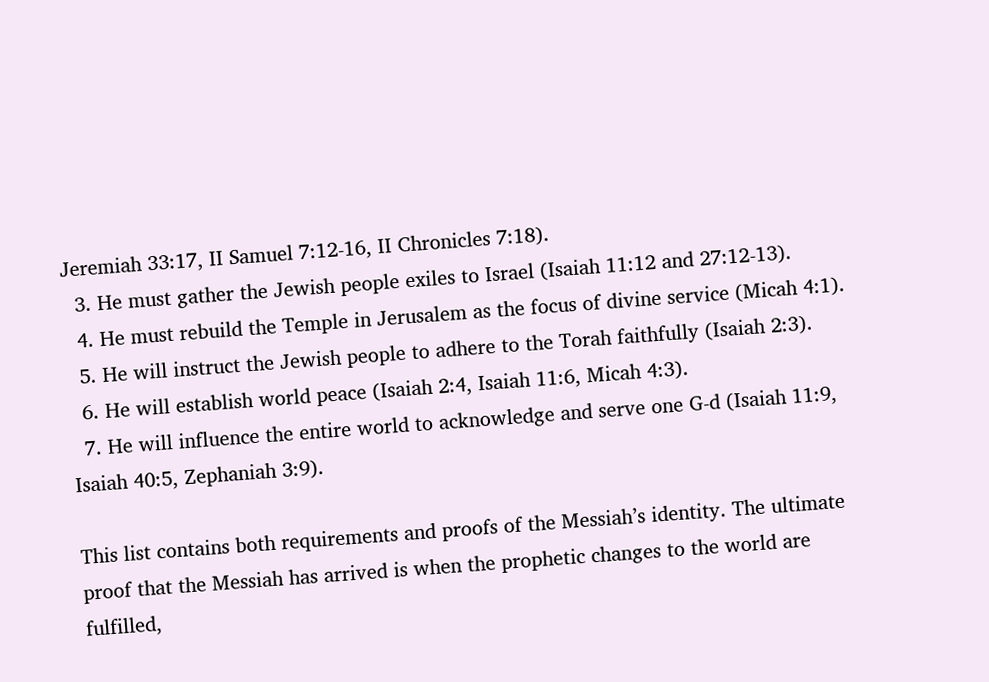Jeremiah 33:17, II Samuel 7:12-16, II Chronicles 7:18).
  3. He must gather the Jewish people exiles to Israel (Isaiah 11:12 and 27:12-13).
  4. He must rebuild the Temple in Jerusalem as the focus of divine service (Micah 4:1).
  5. He will instruct the Jewish people to adhere to the Torah faithfully (Isaiah 2:3).
  6. He will establish world peace (Isaiah 2:4, Isaiah 11:6, Micah 4:3).
  7. He will influence the entire world to acknowledge and serve one G-d (Isaiah 11:9, Isaiah 40:5, Zephaniah 3:9).

This list contains both requirements and proofs of the Messiah’s identity. The ultimate proof that the Messiah has arrived is when the prophetic changes to the world are fulfilled,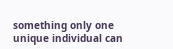something only one unique individual can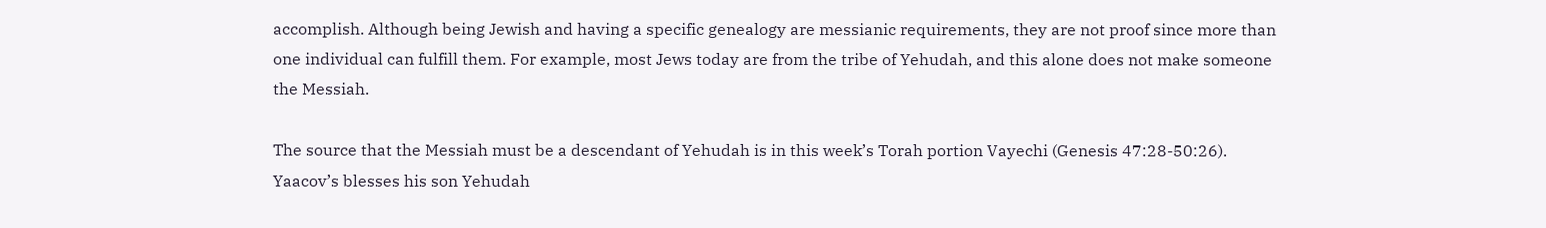accomplish. Although being Jewish and having a specific genealogy are messianic requirements, they are not proof since more than one individual can fulfill them. For example, most Jews today are from the tribe of Yehudah, and this alone does not make someone the Messiah.

The source that the Messiah must be a descendant of Yehudah is in this week’s Torah portion Vayechi (Genesis 47:28-50:26). Yaacov’s blesses his son Yehudah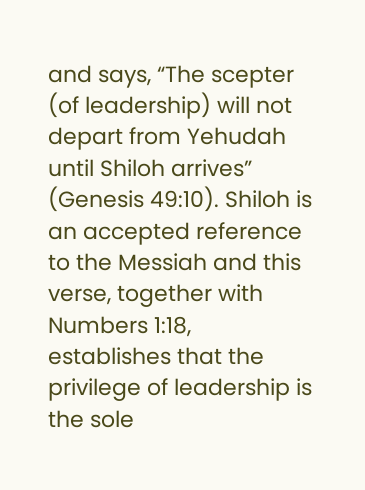and says, “The scepter (of leadership) will not depart from Yehudah until Shiloh arrives” (Genesis 49:10). Shiloh is an accepted reference to the Messiah and this verse, together with Numbers 1:18, establishes that the privilege of leadership is the sole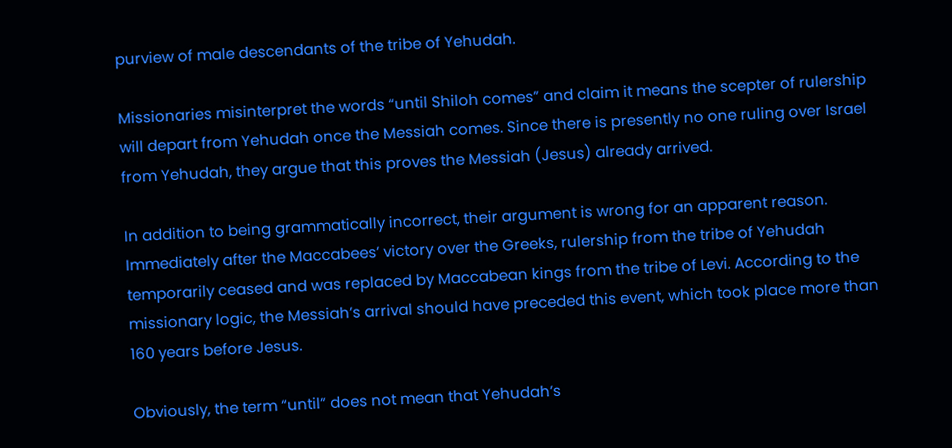purview of male descendants of the tribe of Yehudah.

Missionaries misinterpret the words “until Shiloh comes” and claim it means the scepter of rulership will depart from Yehudah once the Messiah comes. Since there is presently no one ruling over Israel from Yehudah, they argue that this proves the Messiah (Jesus) already arrived.

In addition to being grammatically incorrect, their argument is wrong for an apparent reason. Immediately after the Maccabees’ victory over the Greeks, rulership from the tribe of Yehudah temporarily ceased and was replaced by Maccabean kings from the tribe of Levi. According to the missionary logic, the Messiah’s arrival should have preceded this event, which took place more than 160 years before Jesus.

Obviously, the term “until” does not mean that Yehudah’s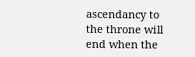ascendancy to the throne will end when the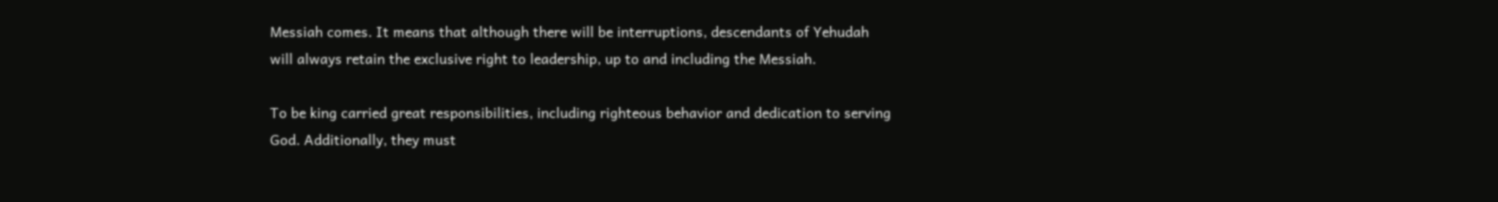Messiah comes. It means that although there will be interruptions, descendants of Yehudah will always retain the exclusive right to leadership, up to and including the Messiah.

To be king carried great responsibilities, including righteous behavior and dedication to serving God. Additionally, they must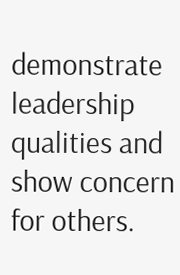demonstrate leadership qualities and show concern for others.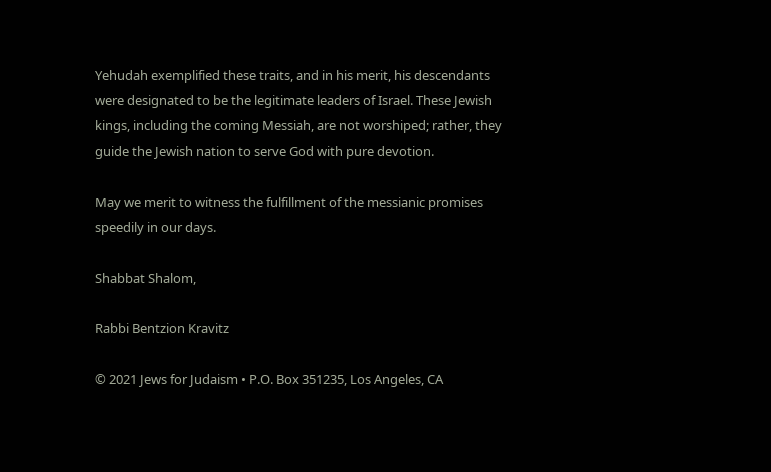Yehudah exemplified these traits, and in his merit, his descendants were designated to be the legitimate leaders of Israel. These Jewish kings, including the coming Messiah, are not worshiped; rather, they guide the Jewish nation to serve God with pure devotion.

May we merit to witness the fulfillment of the messianic promises speedily in our days.

Shabbat Shalom,

Rabbi Bentzion Kravitz

© 2021 Jews for Judaism • P.O. Box 351235, Los Angeles, CA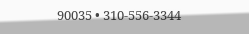90035 • 310-556-3344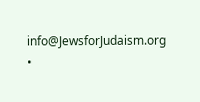info@JewsforJudaism.org •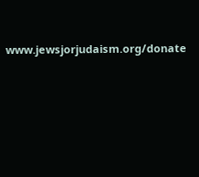www.jewsjorjudaism.org/donate